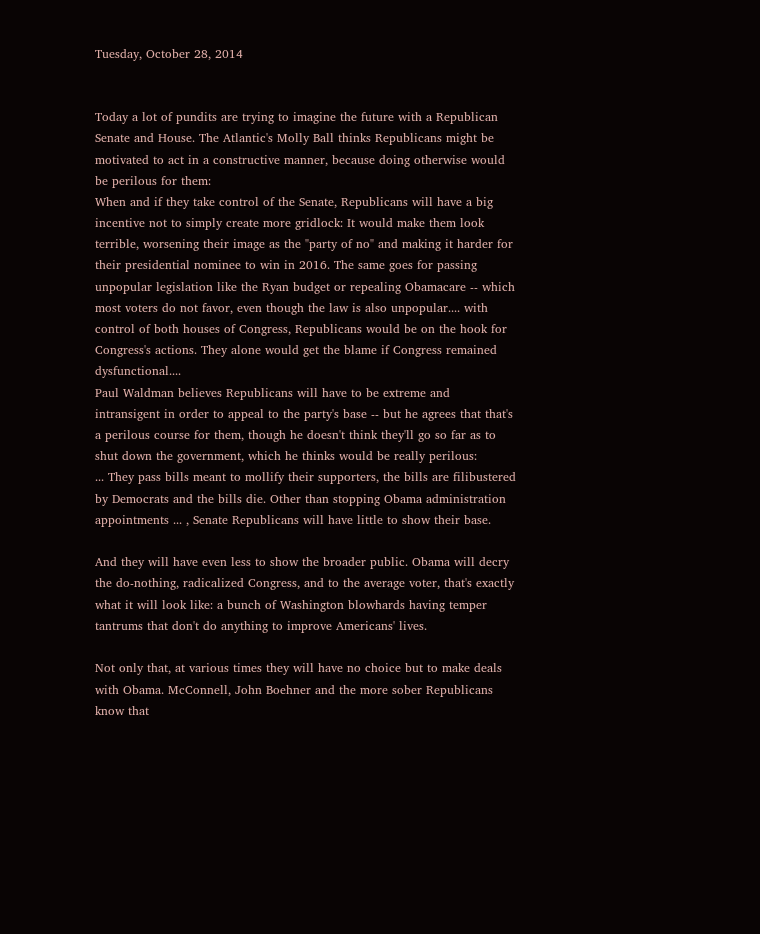Tuesday, October 28, 2014


Today a lot of pundits are trying to imagine the future with a Republican Senate and House. The Atlantic's Molly Ball thinks Republicans might be motivated to act in a constructive manner, because doing otherwise would be perilous for them:
When and if they take control of the Senate, Republicans will have a big incentive not to simply create more gridlock: It would make them look terrible, worsening their image as the "party of no" and making it harder for their presidential nominee to win in 2016. The same goes for passing unpopular legislation like the Ryan budget or repealing Obamacare -- which most voters do not favor, even though the law is also unpopular.... with control of both houses of Congress, Republicans would be on the hook for Congress's actions. They alone would get the blame if Congress remained dysfunctional....
Paul Waldman believes Republicans will have to be extreme and intransigent in order to appeal to the party's base -- but he agrees that that's a perilous course for them, though he doesn't think they'll go so far as to shut down the government, which he thinks would be really perilous:
... They pass bills meant to mollify their supporters, the bills are filibustered by Democrats and the bills die. Other than stopping Obama administration appointments ... , Senate Republicans will have little to show their base.

And they will have even less to show the broader public. Obama will decry the do-nothing, radicalized Congress, and to the average voter, that's exactly what it will look like: a bunch of Washington blowhards having temper tantrums that don't do anything to improve Americans' lives.

Not only that, at various times they will have no choice but to make deals with Obama. McConnell, John Boehner and the more sober Republicans know that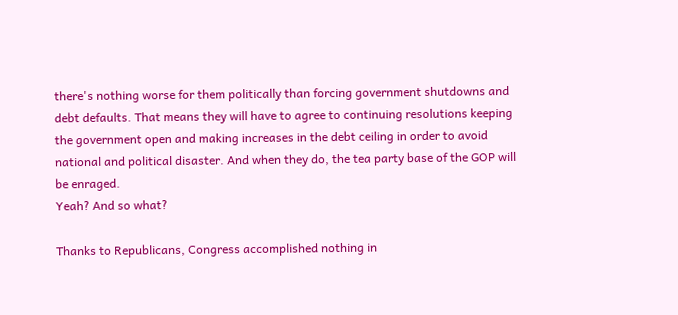there's nothing worse for them politically than forcing government shutdowns and debt defaults. That means they will have to agree to continuing resolutions keeping the government open and making increases in the debt ceiling in order to avoid national and political disaster. And when they do, the tea party base of the GOP will be enraged.
Yeah? And so what?

Thanks to Republicans, Congress accomplished nothing in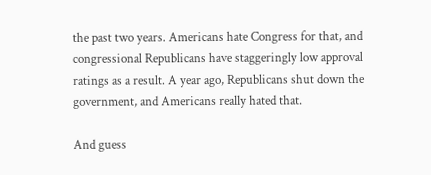the past two years. Americans hate Congress for that, and congressional Republicans have staggeringly low approval ratings as a result. A year ago, Republicans shut down the government, and Americans really hated that.

And guess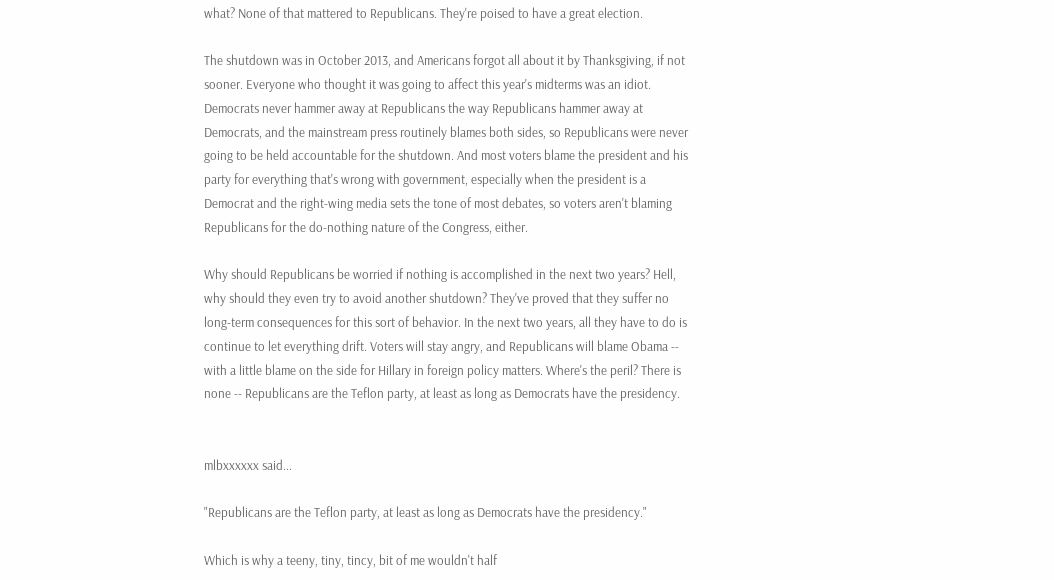what? None of that mattered to Republicans. They're poised to have a great election.

The shutdown was in October 2013, and Americans forgot all about it by Thanksgiving, if not sooner. Everyone who thought it was going to affect this year's midterms was an idiot. Democrats never hammer away at Republicans the way Republicans hammer away at Democrats, and the mainstream press routinely blames both sides, so Republicans were never going to be held accountable for the shutdown. And most voters blame the president and his party for everything that's wrong with government, especially when the president is a Democrat and the right-wing media sets the tone of most debates, so voters aren't blaming Republicans for the do-nothing nature of the Congress, either.

Why should Republicans be worried if nothing is accomplished in the next two years? Hell, why should they even try to avoid another shutdown? They've proved that they suffer no long-term consequences for this sort of behavior. In the next two years, all they have to do is continue to let everything drift. Voters will stay angry, and Republicans will blame Obama -- with a little blame on the side for Hillary in foreign policy matters. Where's the peril? There is none -- Republicans are the Teflon party, at least as long as Democrats have the presidency.


mlbxxxxxx said...

"Republicans are the Teflon party, at least as long as Democrats have the presidency."

Which is why a teeny, tiny, tincy, bit of me wouldn't half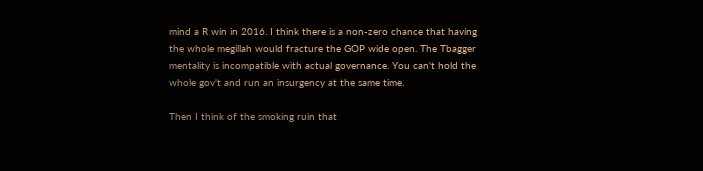mind a R win in 2016. I think there is a non-zero chance that having the whole megillah would fracture the GOP wide open. The Tbagger mentality is incompatible with actual governance. You can't hold the whole gov't and run an insurgency at the same time.

Then I think of the smoking ruin that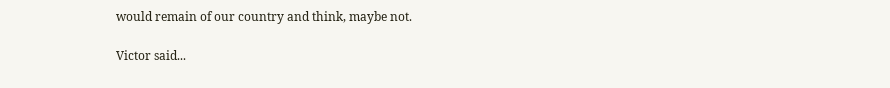would remain of our country and think, maybe not.

Victor said...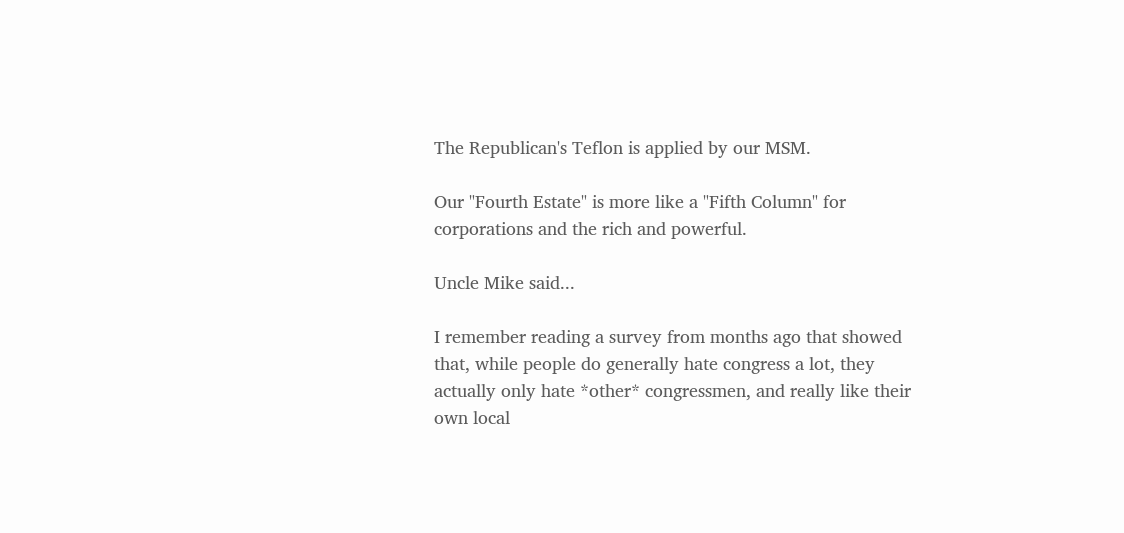The Republican's Teflon is applied by our MSM.

Our "Fourth Estate" is more like a "Fifth Column" for corporations and the rich and powerful.

Uncle Mike said...

I remember reading a survey from months ago that showed that, while people do generally hate congress a lot, they actually only hate *other* congressmen, and really like their own local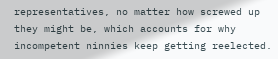representatives, no matter how screwed up they might be, which accounts for why incompetent ninnies keep getting reelected.